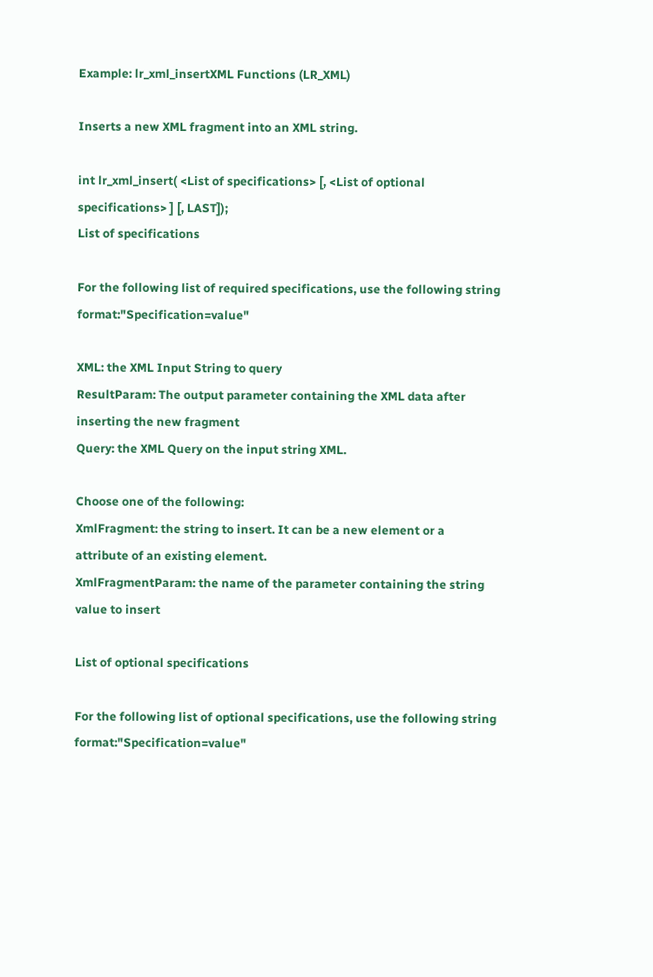Example: lr_xml_insertXML Functions (LR_XML)

Inserts a new XML fragment into an XML string.

int lr_xml_insert( <List of specifications> [, <List of optional specifications> ] [, LAST]);
List of specifications

For the following list of required specifications, use the following string format:"Specification=value"

XML: the XML Input String to query
ResultParam: The output parameter containing the XML data after inserting the new fragment
Query: the XML Query on the input string XML.

Choose one of the following:
XmlFragment: the string to insert. It can be a new element or a attribute of an existing element.
XmlFragmentParam: the name of the parameter containing the string value to insert

List of optional specifications

For the following list of optional specifications, use the following string format:"Specification=value"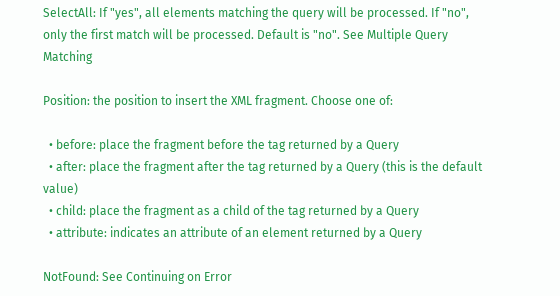SelectAll: If "yes", all elements matching the query will be processed. If "no", only the first match will be processed. Default is "no". See Multiple Query Matching

Position: the position to insert the XML fragment. Choose one of:

  • before: place the fragment before the tag returned by a Query
  • after: place the fragment after the tag returned by a Query (this is the default value)
  • child: place the fragment as a child of the tag returned by a Query
  • attribute: indicates an attribute of an element returned by a Query

NotFound: See Continuing on Error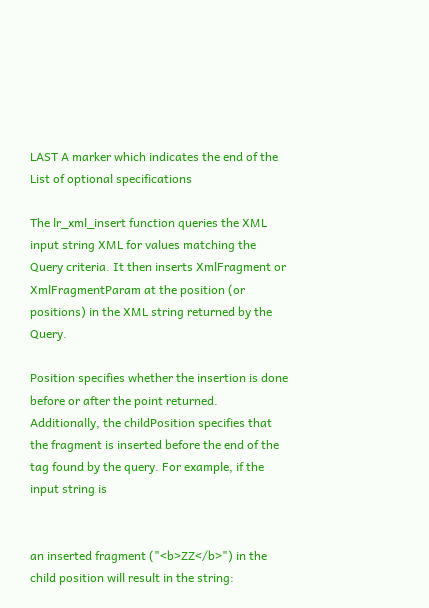LAST A marker which indicates the end of the List of optional specifications

The lr_xml_insert function queries the XML input string XML for values matching the Query criteria. It then inserts XmlFragment or XmlFragmentParam at the position (or positions) in the XML string returned by the Query.

Position specifies whether the insertion is done before or after the point returned. Additionally, the childPosition specifies that the fragment is inserted before the end of the tag found by the query. For example, if the input string is


an inserted fragment ("<b>ZZ</b>") in the child position will result in the string: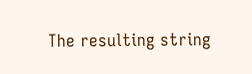The resulting string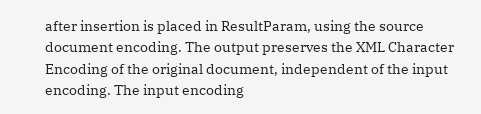after insertion is placed in ResultParam, using the source document encoding. The output preserves the XML Character Encoding of the original document, independent of the input encoding. The input encoding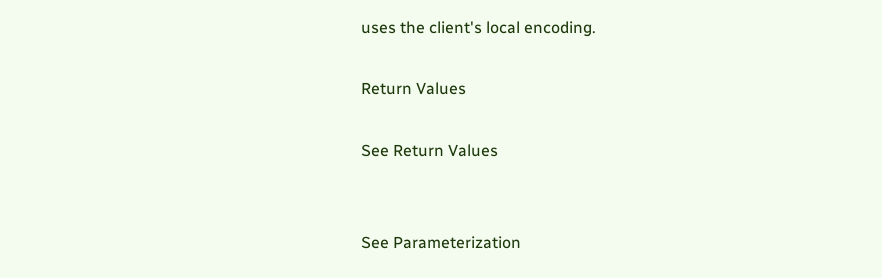uses the client's local encoding.

Return Values

See Return Values


See Parameterization